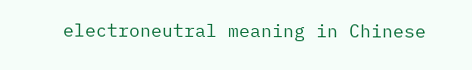electroneutral meaning in Chinese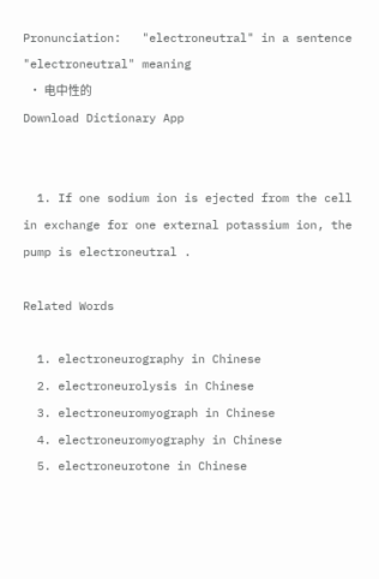Pronunciation:   "electroneutral" in a sentence   "electroneutral" meaning
  • 电中性的
Download Dictionary App


  1. If one sodium ion is ejected from the cell in exchange for one external potassium ion, the pump is electroneutral .

Related Words

  1. electroneurography in Chinese
  2. electroneurolysis in Chinese
  3. electroneuromyograph in Chinese
  4. electroneuromyography in Chinese
  5. electroneurotone in Chinese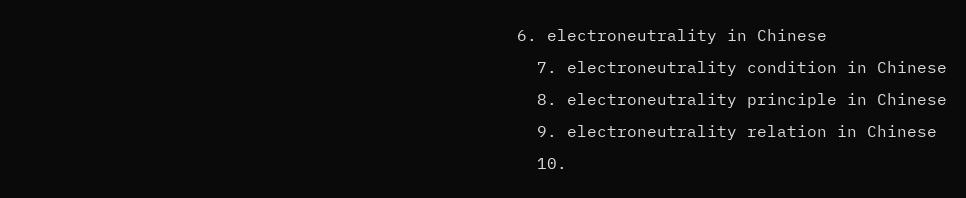6. electroneutrality in Chinese
  7. electroneutrality condition in Chinese
  8. electroneutrality principle in Chinese
  9. electroneutrality relation in Chinese
  10.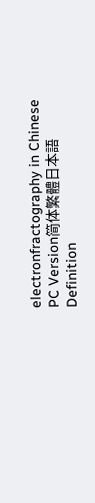electronfractography in Chinese
PC Version简体繁體日本語Definition